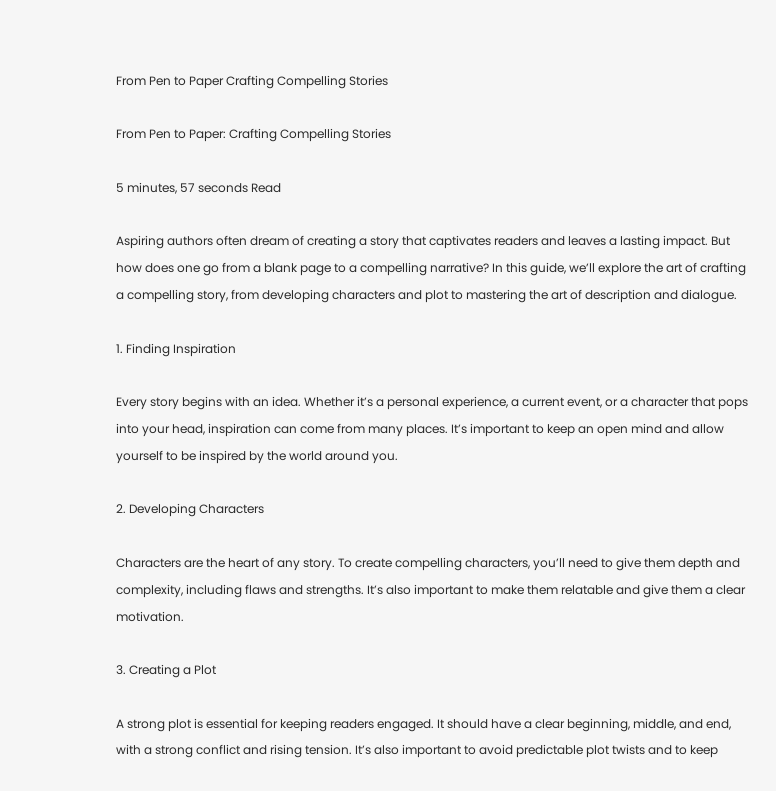From Pen to Paper Crafting Compelling Stories

From Pen to Paper: Crafting Compelling Stories

5 minutes, 57 seconds Read

Aspiring authors often dream of creating a story that captivates readers and leaves a lasting impact. But how does one go from a blank page to a compelling narrative? In this guide, we’ll explore the art of crafting a compelling story, from developing characters and plot to mastering the art of description and dialogue.

1. Finding Inspiration

Every story begins with an idea. Whether it’s a personal experience, a current event, or a character that pops into your head, inspiration can come from many places. It’s important to keep an open mind and allow yourself to be inspired by the world around you.

2. Developing Characters

Characters are the heart of any story. To create compelling characters, you’ll need to give them depth and complexity, including flaws and strengths. It’s also important to make them relatable and give them a clear motivation.

3. Creating a Plot

A strong plot is essential for keeping readers engaged. It should have a clear beginning, middle, and end, with a strong conflict and rising tension. It’s also important to avoid predictable plot twists and to keep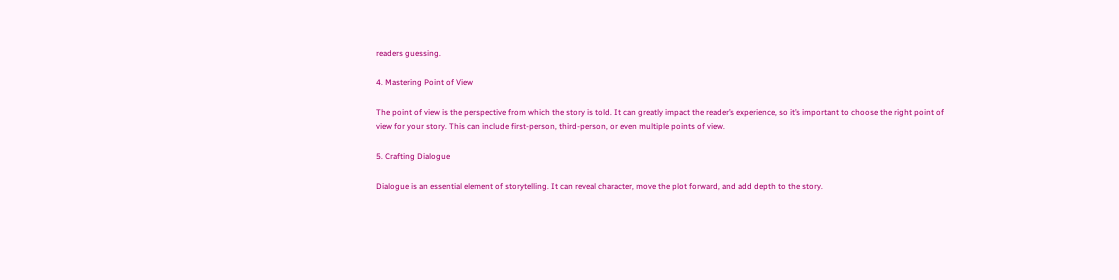readers guessing.

4. Mastering Point of View

The point of view is the perspective from which the story is told. It can greatly impact the reader’s experience, so it’s important to choose the right point of view for your story. This can include first-person, third-person, or even multiple points of view.

5. Crafting Dialogue

Dialogue is an essential element of storytelling. It can reveal character, move the plot forward, and add depth to the story.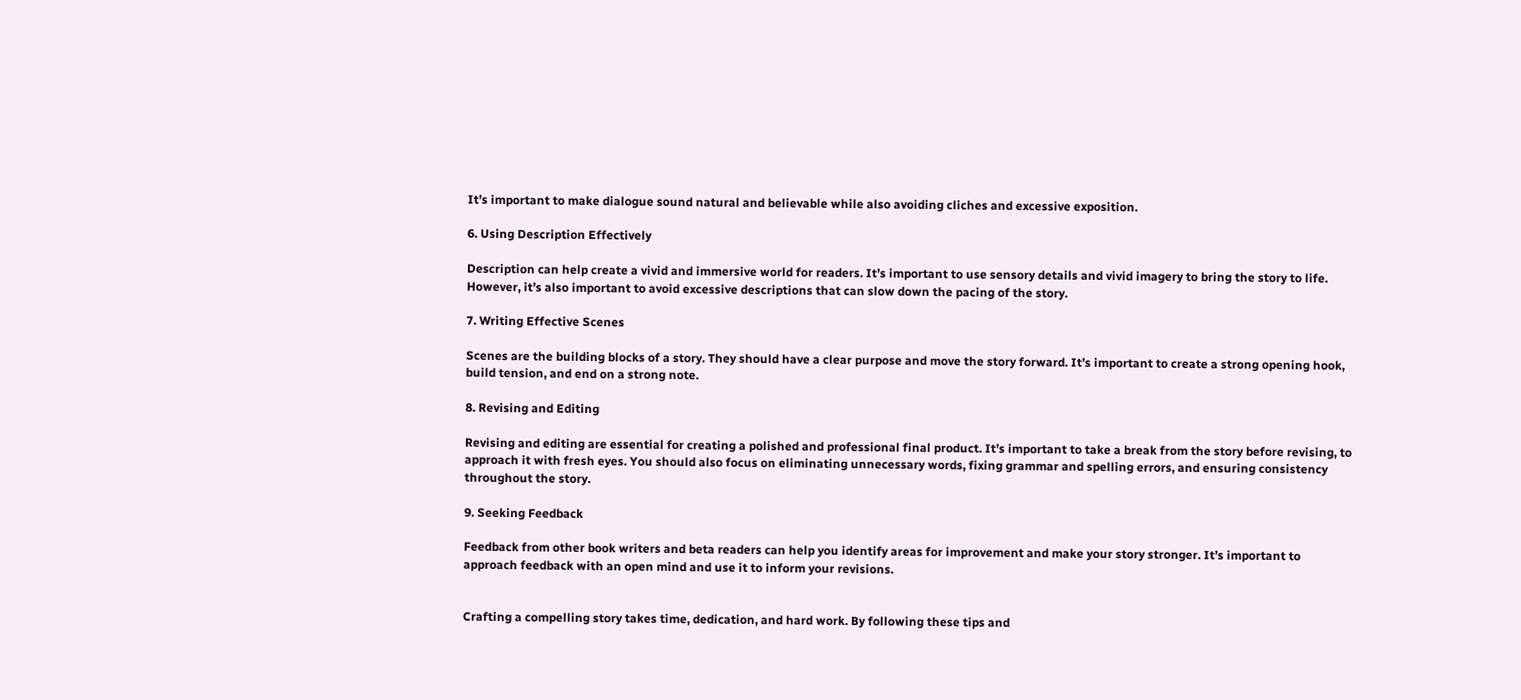It’s important to make dialogue sound natural and believable while also avoiding cliches and excessive exposition.

6. Using Description Effectively

Description can help create a vivid and immersive world for readers. It’s important to use sensory details and vivid imagery to bring the story to life. However, it’s also important to avoid excessive descriptions that can slow down the pacing of the story.

7. Writing Effective Scenes

Scenes are the building blocks of a story. They should have a clear purpose and move the story forward. It’s important to create a strong opening hook, build tension, and end on a strong note.

8. Revising and Editing

Revising and editing are essential for creating a polished and professional final product. It’s important to take a break from the story before revising, to approach it with fresh eyes. You should also focus on eliminating unnecessary words, fixing grammar and spelling errors, and ensuring consistency throughout the story.

9. Seeking Feedback

Feedback from other book writers and beta readers can help you identify areas for improvement and make your story stronger. It’s important to approach feedback with an open mind and use it to inform your revisions.


Crafting a compelling story takes time, dedication, and hard work. By following these tips and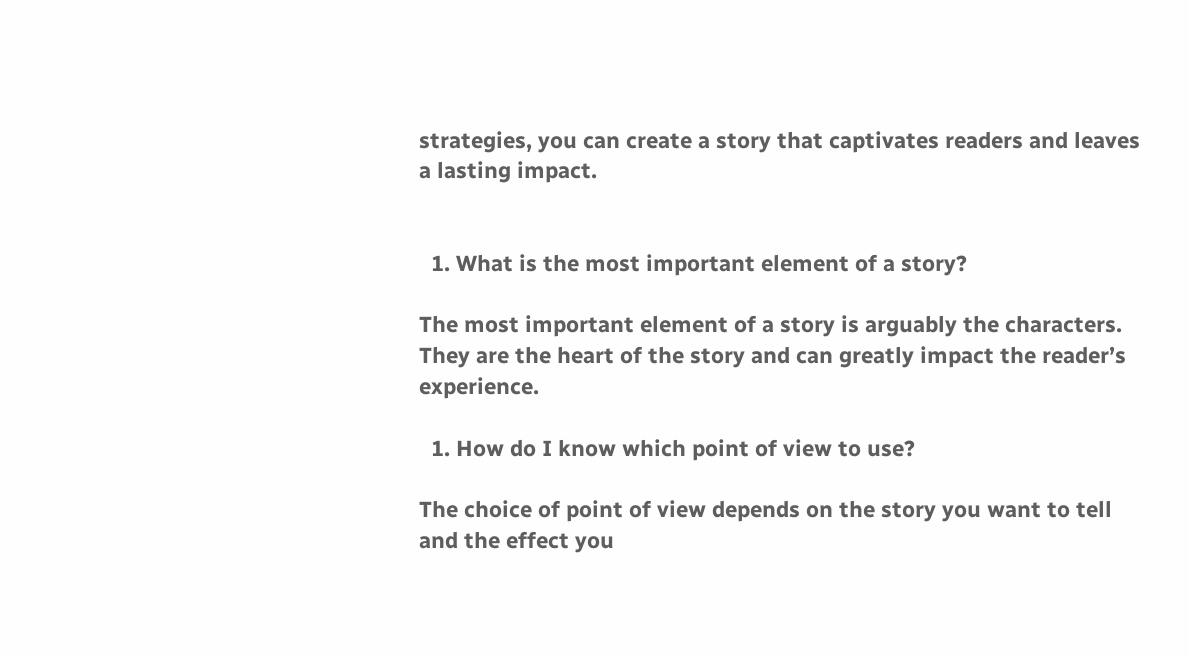strategies, you can create a story that captivates readers and leaves a lasting impact.


  1. What is the most important element of a story?

The most important element of a story is arguably the characters. They are the heart of the story and can greatly impact the reader’s experience.

  1. How do I know which point of view to use?

The choice of point of view depends on the story you want to tell and the effect you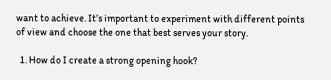want to achieve. It’s important to experiment with different points of view and choose the one that best serves your story.

  1. How do I create a strong opening hook?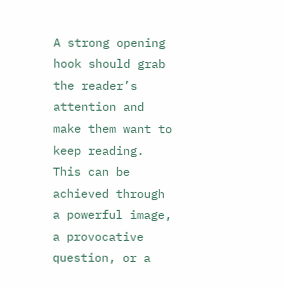A strong opening hook should grab the reader’s attention and make them want to keep reading. This can be achieved through a powerful image, a provocative question, or a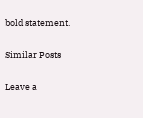bold statement.

Similar Posts

Leave a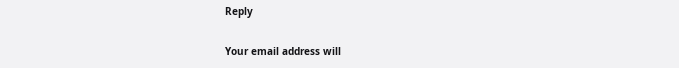Reply

Your email address will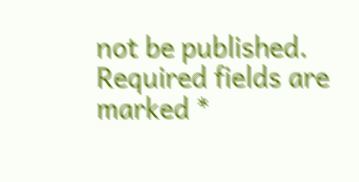not be published. Required fields are marked *